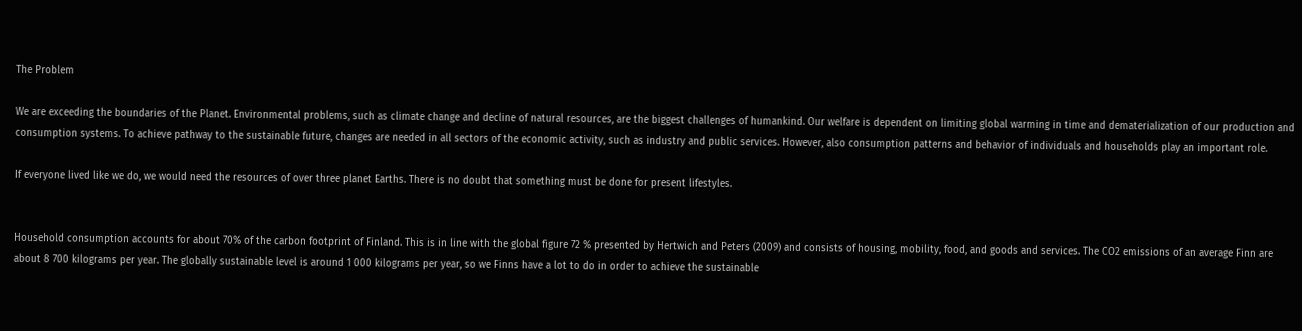The Problem

We are exceeding the boundaries of the Planet. Environmental problems, such as climate change and decline of natural resources, are the biggest challenges of humankind. Our welfare is dependent on limiting global warming in time and dematerialization of our production and consumption systems. To achieve pathway to the sustainable future, changes are needed in all sectors of the economic activity, such as industry and public services. However, also consumption patterns and behavior of individuals and households play an important role.

If everyone lived like we do, we would need the resources of over three planet Earths. There is no doubt that something must be done for present lifestyles.


Household consumption accounts for about 70% of the carbon footprint of Finland. This is in line with the global figure 72 % presented by Hertwich and Peters (2009) and consists of housing, mobility, food, and goods and services. The CO2 emissions of an average Finn are about 8 700 kilograms per year. The globally sustainable level is around 1 000 kilograms per year, so we Finns have a lot to do in order to achieve the sustainable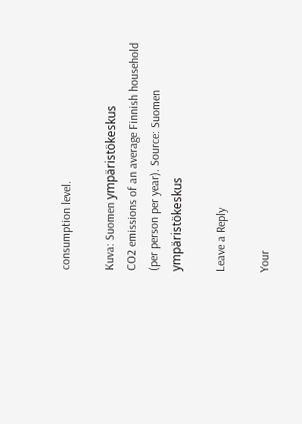consumption level.

Kuva: Suomen ympäristökeskus
CO2 emissions of an average Finnish household (per person per year). Source: Suomen ympäristökeskus

Leave a Reply

Your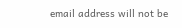email address will not be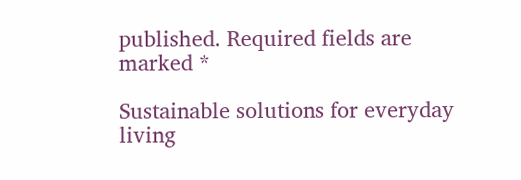published. Required fields are marked *

Sustainable solutions for everyday living